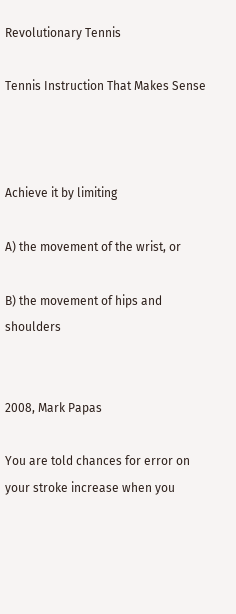Revolutionary Tennis

Tennis Instruction That Makes Sense



Achieve it by limiting

A) the movement of the wrist, or

B) the movement of hips and shoulders


2008, Mark Papas

You are told chances for error on your stroke increase when you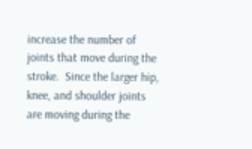increase the number of joints that move during the stroke.  Since the larger hip, knee, and shoulder joints are moving during the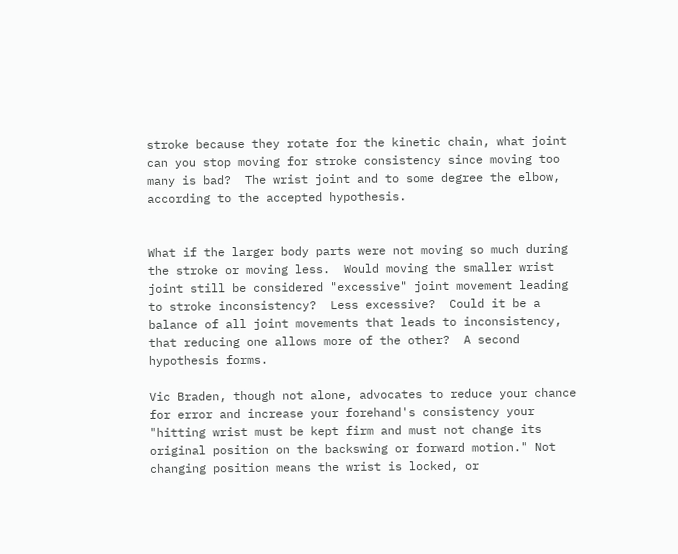stroke because they rotate for the kinetic chain, what joint can you stop moving for stroke consistency since moving too many is bad?  The wrist joint and to some degree the elbow, according to the accepted hypothesis.


What if the larger body parts were not moving so much during the stroke or moving less.  Would moving the smaller wrist joint still be considered "excessive" joint movement leading to stroke inconsistency?  Less excessive?  Could it be a balance of all joint movements that leads to inconsistency, that reducing one allows more of the other?  A second hypothesis forms.

Vic Braden, though not alone, advocates to reduce your chance for error and increase your forehand's consistency your "hitting wrist must be kept firm and must not change its original position on the backswing or forward motion." Not changing position means the wrist is locked, or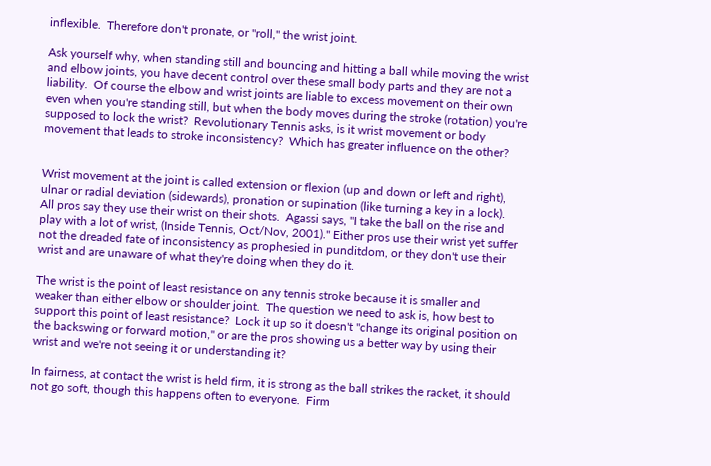inflexible.  Therefore don't pronate, or "roll," the wrist joint.

Ask yourself why, when standing still and bouncing and hitting a ball while moving the wrist and elbow joints, you have decent control over these small body parts and they are not a liability.  Of course the elbow and wrist joints are liable to excess movement on their own even when you're standing still, but when the body moves during the stroke (rotation) you're supposed to lock the wrist?  Revolutionary Tennis asks, is it wrist movement or body movement that leads to stroke inconsistency?  Which has greater influence on the other?


Wrist movement at the joint is called extension or flexion (up and down or left and right), ulnar or radial deviation (sidewards), pronation or supination (like turning a key in a lock).  All pros say they use their wrist on their shots.  Agassi says, "I take the ball on the rise and play with a lot of wrist, (Inside Tennis, Oct/Nov, 2001)." Either pros use their wrist yet suffer not the dreaded fate of inconsistency as prophesied in punditdom, or they don't use their wrist and are unaware of what they're doing when they do it.

The wrist is the point of least resistance on any tennis stroke because it is smaller and weaker than either elbow or shoulder joint.  The question we need to ask is, how best to support this point of least resistance?  Lock it up so it doesn't "change its original position on the backswing or forward motion," or are the pros showing us a better way by using their wrist and we're not seeing it or understanding it?

In fairness, at contact the wrist is held firm, it is strong as the ball strikes the racket, it should not go soft, though this happens often to everyone.  Firm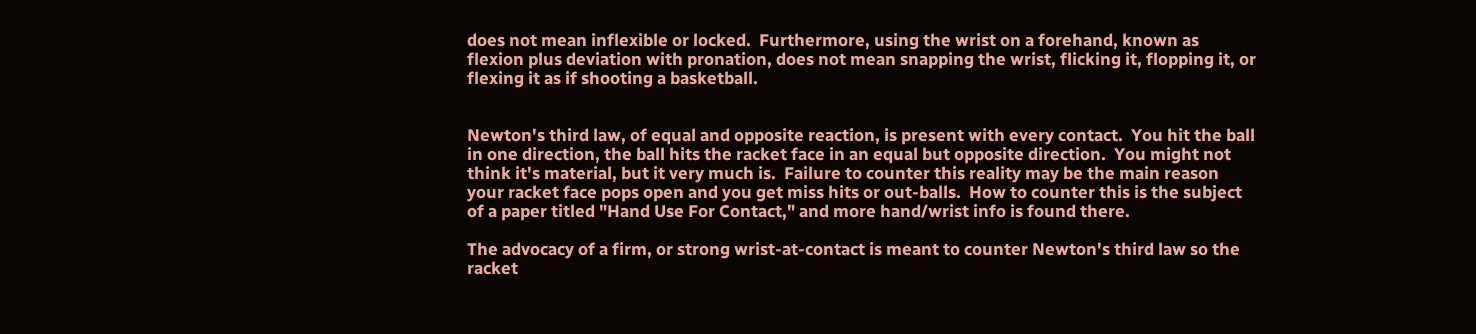does not mean inflexible or locked.  Furthermore, using the wrist on a forehand, known as flexion plus deviation with pronation, does not mean snapping the wrist, flicking it, flopping it, or flexing it as if shooting a basketball.


Newton's third law, of equal and opposite reaction, is present with every contact.  You hit the ball in one direction, the ball hits the racket face in an equal but opposite direction.  You might not think it's material, but it very much is.  Failure to counter this reality may be the main reason your racket face pops open and you get miss hits or out-balls.  How to counter this is the subject of a paper titled "Hand Use For Contact," and more hand/wrist info is found there.

The advocacy of a firm, or strong wrist-at-contact is meant to counter Newton's third law so the racket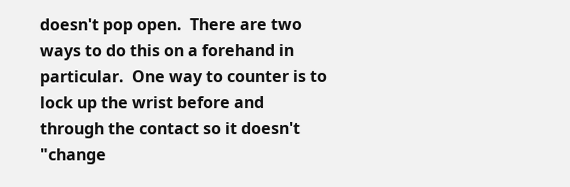doesn't pop open.  There are two ways to do this on a forehand in particular.  One way to counter is to lock up the wrist before and through the contact so it doesn't "change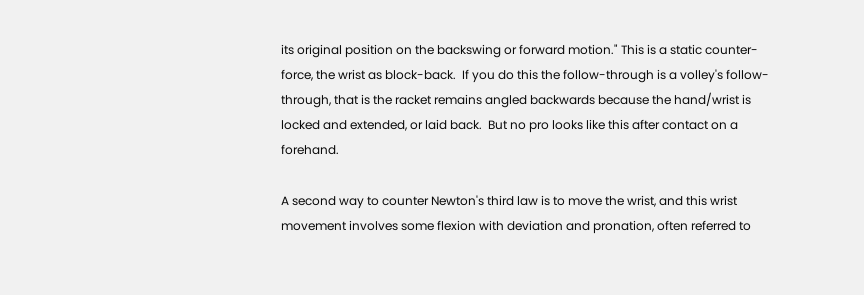its original position on the backswing or forward motion." This is a static counter-force, the wrist as block-back.  If you do this the follow-through is a volley's follow-through, that is the racket remains angled backwards because the hand/wrist is locked and extended, or laid back.  But no pro looks like this after contact on a forehand.

A second way to counter Newton's third law is to move the wrist, and this wrist movement involves some flexion with deviation and pronation, often referred to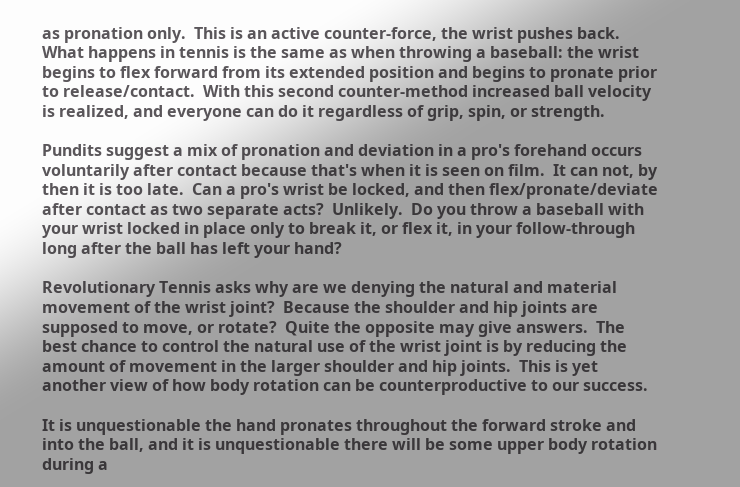as pronation only.  This is an active counter-force, the wrist pushes back.  What happens in tennis is the same as when throwing a baseball: the wrist begins to flex forward from its extended position and begins to pronate prior to release/contact.  With this second counter-method increased ball velocity is realized, and everyone can do it regardless of grip, spin, or strength.

Pundits suggest a mix of pronation and deviation in a pro's forehand occurs voluntarily after contact because that's when it is seen on film.  It can not, by then it is too late.  Can a pro's wrist be locked, and then flex/pronate/deviate after contact as two separate acts?  Unlikely.  Do you throw a baseball with your wrist locked in place only to break it, or flex it, in your follow-through long after the ball has left your hand?

Revolutionary Tennis asks why are we denying the natural and material movement of the wrist joint?  Because the shoulder and hip joints are supposed to move, or rotate?  Quite the opposite may give answers.  The best chance to control the natural use of the wrist joint is by reducing the amount of movement in the larger shoulder and hip joints.  This is yet another view of how body rotation can be counterproductive to our success.

It is unquestionable the hand pronates throughout the forward stroke and into the ball, and it is unquestionable there will be some upper body rotation during a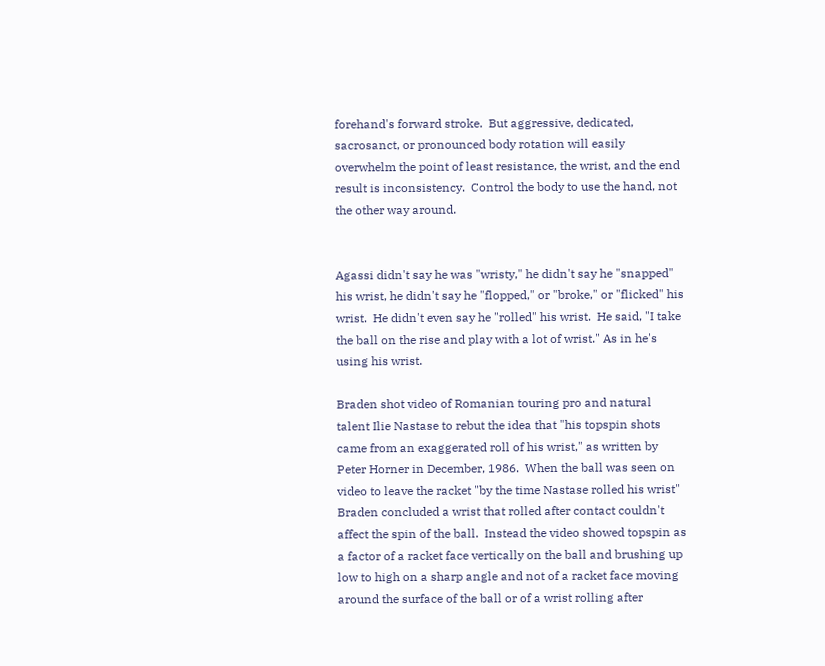forehand's forward stroke.  But aggressive, dedicated, sacrosanct, or pronounced body rotation will easily overwhelm the point of least resistance, the wrist, and the end result is inconsistency.  Control the body to use the hand, not the other way around.


Agassi didn't say he was "wristy," he didn't say he "snapped" his wrist, he didn't say he "flopped," or "broke," or "flicked" his wrist.  He didn't even say he "rolled" his wrist.  He said, "I take the ball on the rise and play with a lot of wrist." As in he's using his wrist.

Braden shot video of Romanian touring pro and natural talent Ilie Nastase to rebut the idea that "his topspin shots came from an exaggerated roll of his wrist," as written by Peter Horner in December, 1986.  When the ball was seen on video to leave the racket "by the time Nastase rolled his wrist" Braden concluded a wrist that rolled after contact couldn't affect the spin of the ball.  Instead the video showed topspin as a factor of a racket face vertically on the ball and brushing up low to high on a sharp angle and not of a racket face moving around the surface of the ball or of a wrist rolling after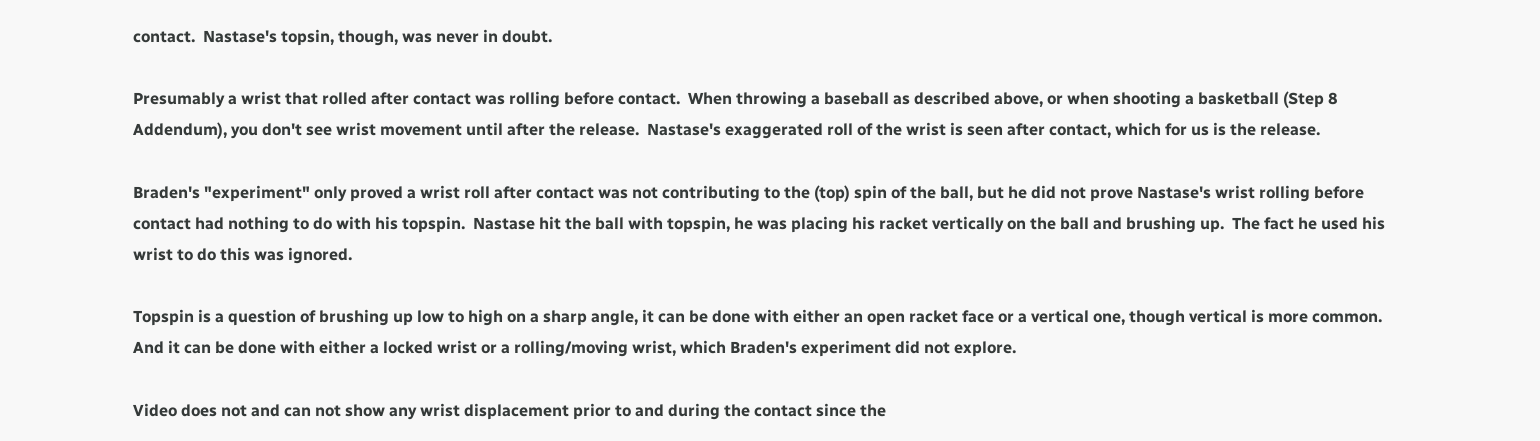contact.  Nastase's topsin, though, was never in doubt.

Presumably a wrist that rolled after contact was rolling before contact.  When throwing a baseball as described above, or when shooting a basketball (Step 8 Addendum), you don't see wrist movement until after the release.  Nastase's exaggerated roll of the wrist is seen after contact, which for us is the release.

Braden's "experiment" only proved a wrist roll after contact was not contributing to the (top) spin of the ball, but he did not prove Nastase's wrist rolling before contact had nothing to do with his topspin.  Nastase hit the ball with topspin, he was placing his racket vertically on the ball and brushing up.  The fact he used his wrist to do this was ignored.

Topspin is a question of brushing up low to high on a sharp angle, it can be done with either an open racket face or a vertical one, though vertical is more common.  And it can be done with either a locked wrist or a rolling/moving wrist, which Braden's experiment did not explore.

Video does not and can not show any wrist displacement prior to and during the contact since the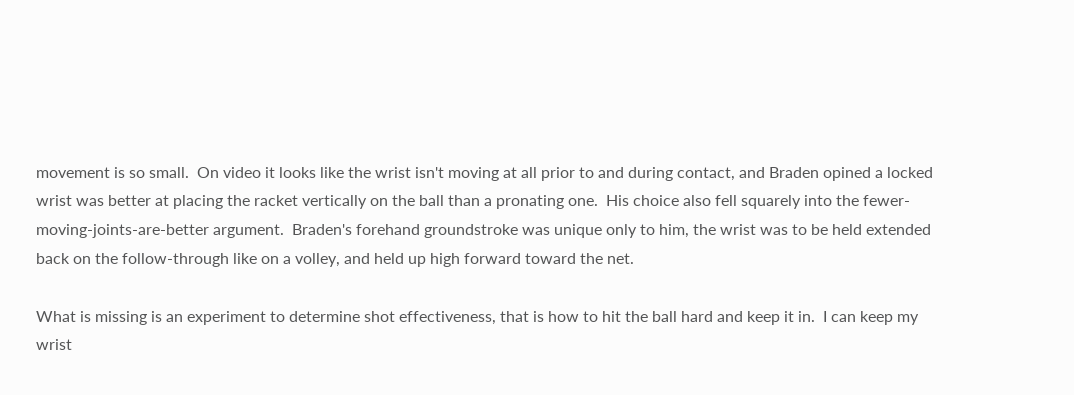movement is so small.  On video it looks like the wrist isn't moving at all prior to and during contact, and Braden opined a locked wrist was better at placing the racket vertically on the ball than a pronating one.  His choice also fell squarely into the fewer-moving-joints-are-better argument.  Braden's forehand groundstroke was unique only to him, the wrist was to be held extended back on the follow-through like on a volley, and held up high forward toward the net.

What is missing is an experiment to determine shot effectiveness, that is how to hit the ball hard and keep it in.  I can keep my wrist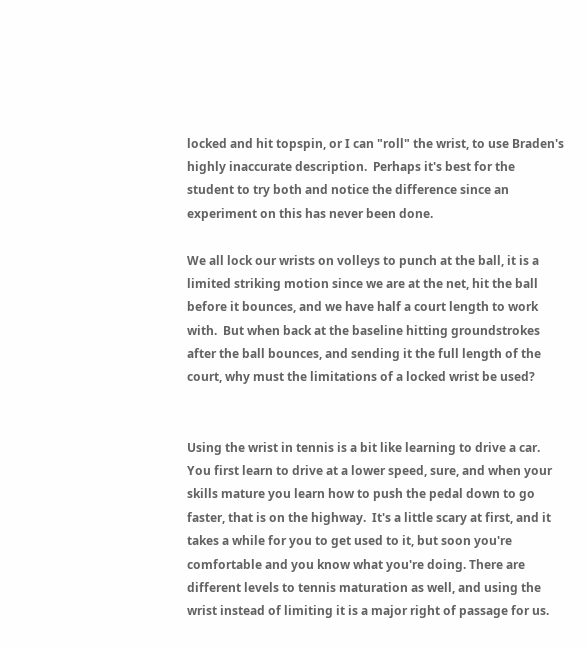locked and hit topspin, or I can "roll" the wrist, to use Braden's highly inaccurate description.  Perhaps it's best for the student to try both and notice the difference since an experiment on this has never been done.

We all lock our wrists on volleys to punch at the ball, it is a limited striking motion since we are at the net, hit the ball before it bounces, and we have half a court length to work with.  But when back at the baseline hitting groundstrokes after the ball bounces, and sending it the full length of the court, why must the limitations of a locked wrist be used?


Using the wrist in tennis is a bit like learning to drive a car.  You first learn to drive at a lower speed, sure, and when your skills mature you learn how to push the pedal down to go faster, that is on the highway.  It's a little scary at first, and it takes a while for you to get used to it, but soon you're comfortable and you know what you're doing. There are different levels to tennis maturation as well, and using the wrist instead of limiting it is a major right of passage for us.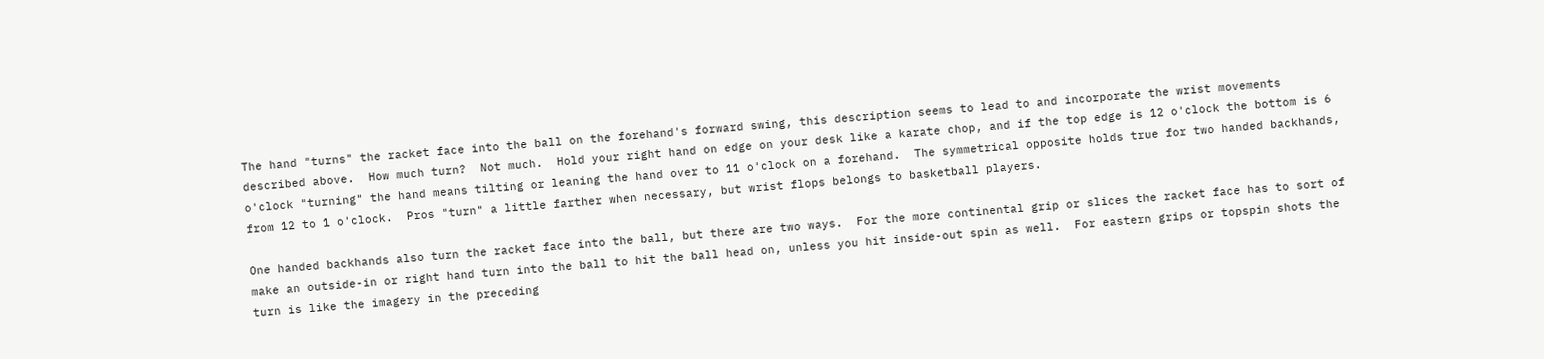The hand "turns" the racket face into the ball on the forehand's forward swing, this description seems to lead to and incorporate the wrist movements described above.  How much turn?  Not much.  Hold your right hand on edge on your desk like a karate chop, and if the top edge is 12 o'clock the bottom is 6 o'clock "turning" the hand means tilting or leaning the hand over to 11 o'clock on a forehand.  The symmetrical opposite holds true for two handed backhands, from 12 to 1 o'clock.  Pros "turn" a little farther when necessary, but wrist flops belongs to basketball players.

One handed backhands also turn the racket face into the ball, but there are two ways.  For the more continental grip or slices the racket face has to sort of make an outside-in or right hand turn into the ball to hit the ball head on, unless you hit inside-out spin as well.  For eastern grips or topspin shots the turn is like the imagery in the preceding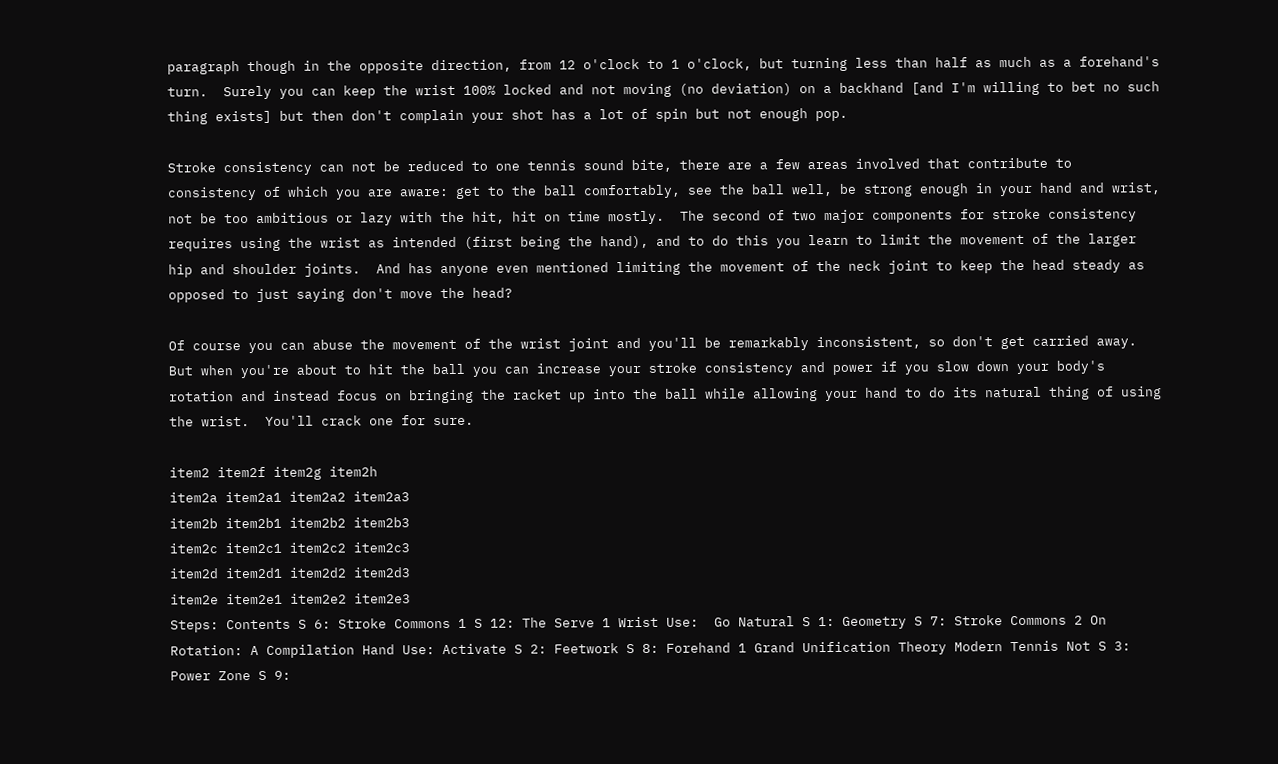paragraph though in the opposite direction, from 12 o'clock to 1 o'clock, but turning less than half as much as a forehand's turn.  Surely you can keep the wrist 100% locked and not moving (no deviation) on a backhand [and I'm willing to bet no such thing exists] but then don't complain your shot has a lot of spin but not enough pop.

Stroke consistency can not be reduced to one tennis sound bite, there are a few areas involved that contribute to consistency of which you are aware: get to the ball comfortably, see the ball well, be strong enough in your hand and wrist, not be too ambitious or lazy with the hit, hit on time mostly.  The second of two major components for stroke consistency requires using the wrist as intended (first being the hand), and to do this you learn to limit the movement of the larger hip and shoulder joints.  And has anyone even mentioned limiting the movement of the neck joint to keep the head steady as opposed to just saying don't move the head?

Of course you can abuse the movement of the wrist joint and you'll be remarkably inconsistent, so don't get carried away.  But when you're about to hit the ball you can increase your stroke consistency and power if you slow down your body's rotation and instead focus on bringing the racket up into the ball while allowing your hand to do its natural thing of using the wrist.  You'll crack one for sure.

item2 item2f item2g item2h
item2a item2a1 item2a2 item2a3
item2b item2b1 item2b2 item2b3
item2c item2c1 item2c2 item2c3
item2d item2d1 item2d2 item2d3
item2e item2e1 item2e2 item2e3
Steps: Contents S 6: Stroke Commons 1 S 12: The Serve 1 Wrist Use:  Go Natural S 1: Geometry S 7: Stroke Commons 2 On Rotation: A Compilation Hand Use: Activate S 2: Feetwork S 8: Forehand 1 Grand Unification Theory Modern Tennis Not S 3: Power Zone S 9: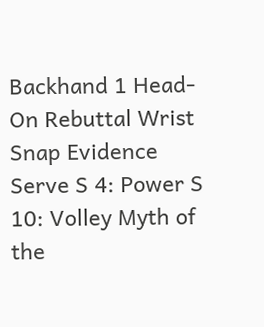Backhand 1 Head-On Rebuttal Wrist Snap Evidence Serve S 4: Power S 10: Volley Myth of the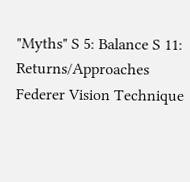"Myths" S 5: Balance S 11: Returns/Approaches Federer Vision Technique